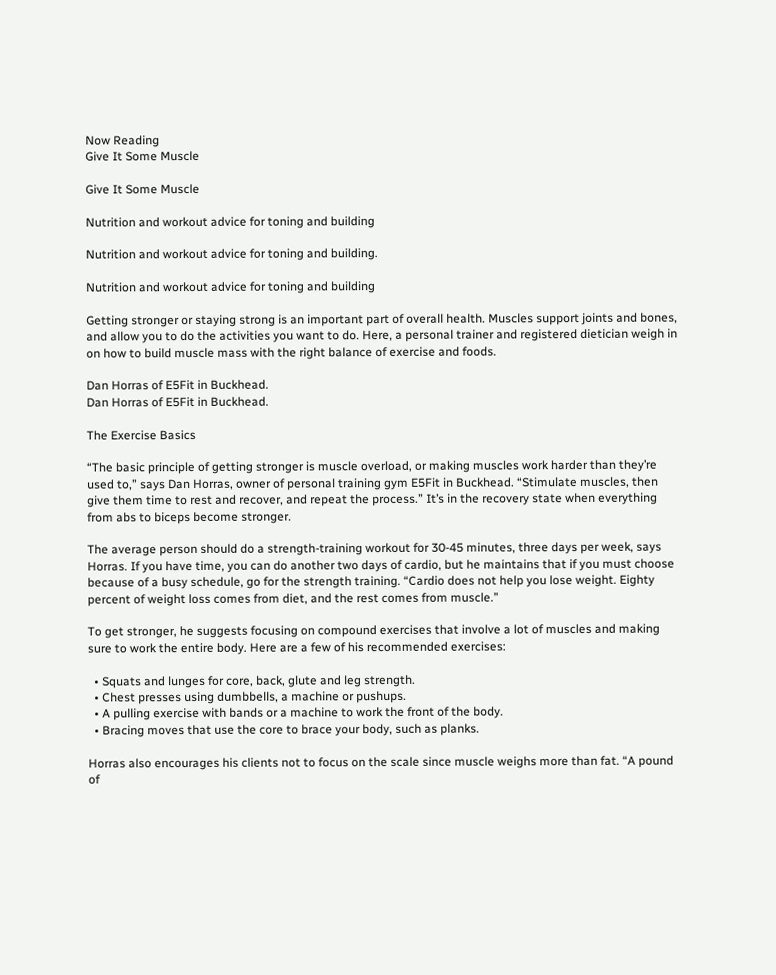Now Reading
Give It Some Muscle

Give It Some Muscle

Nutrition and workout advice for toning and building

Nutrition and workout advice for toning and building.

Nutrition and workout advice for toning and building

Getting stronger or staying strong is an important part of overall health. Muscles support joints and bones, and allow you to do the activities you want to do. Here, a personal trainer and registered dietician weigh in on how to build muscle mass with the right balance of exercise and foods.

Dan Horras of E5Fit in Buckhead.
Dan Horras of E5Fit in Buckhead.

The Exercise Basics

“The basic principle of getting stronger is muscle overload, or making muscles work harder than they’re used to,” says Dan Horras, owner of personal training gym E5Fit in Buckhead. “Stimulate muscles, then give them time to rest and recover, and repeat the process.” It’s in the recovery state when everything from abs to biceps become stronger.

The average person should do a strength-training workout for 30-45 minutes, three days per week, says Horras. If you have time, you can do another two days of cardio, but he maintains that if you must choose because of a busy schedule, go for the strength training. “Cardio does not help you lose weight. Eighty percent of weight loss comes from diet, and the rest comes from muscle.”

To get stronger, he suggests focusing on compound exercises that involve a lot of muscles and making sure to work the entire body. Here are a few of his recommended exercises:

  • Squats and lunges for core, back, glute and leg strength.
  • Chest presses using dumbbells, a machine or pushups.
  • A pulling exercise with bands or a machine to work the front of the body.
  • Bracing moves that use the core to brace your body, such as planks.

Horras also encourages his clients not to focus on the scale since muscle weighs more than fat. “A pound of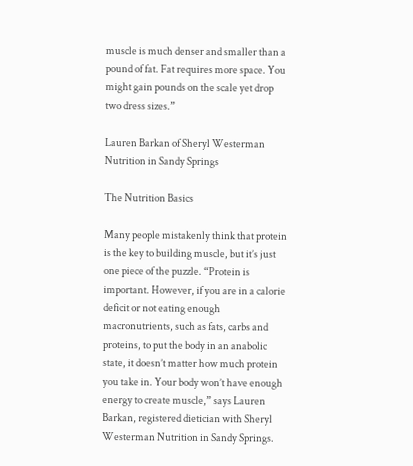muscle is much denser and smaller than a pound of fat. Fat requires more space. You might gain pounds on the scale yet drop two dress sizes.”

Lauren Barkan of Sheryl Westerman Nutrition in Sandy Springs

The Nutrition Basics

Many people mistakenly think that protein is the key to building muscle, but it’s just one piece of the puzzle. “Protein is important. However, if you are in a calorie deficit or not eating enough macronutrients, such as fats, carbs and proteins, to put the body in an anabolic state, it doesn’t matter how much protein you take in. Your body won’t have enough energy to create muscle,” says Lauren Barkan, registered dietician with Sheryl Westerman Nutrition in Sandy Springs.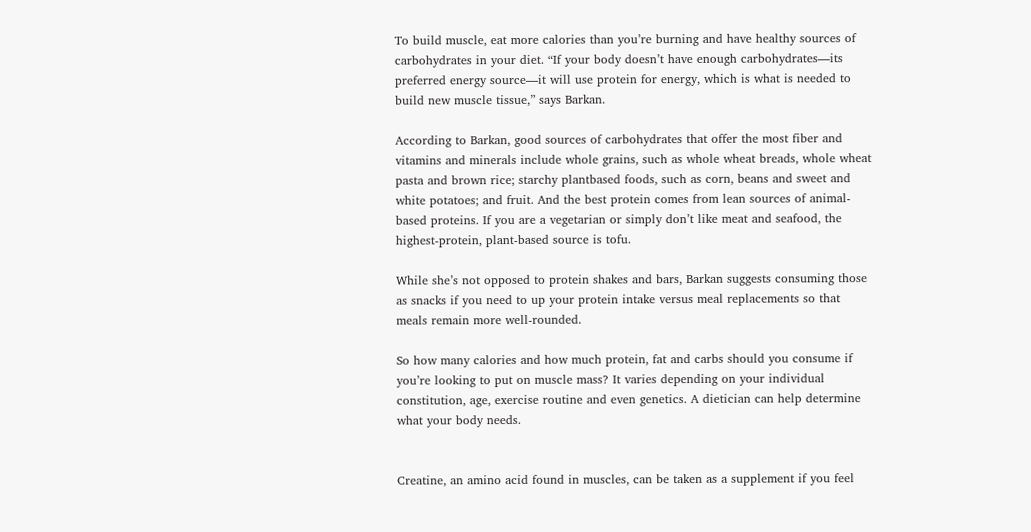To build muscle, eat more calories than you’re burning and have healthy sources of carbohydrates in your diet. “If your body doesn’t have enough carbohydrates—its preferred energy source—it will use protein for energy, which is what is needed to build new muscle tissue,” says Barkan.

According to Barkan, good sources of carbohydrates that offer the most fiber and vitamins and minerals include whole grains, such as whole wheat breads, whole wheat pasta and brown rice; starchy plantbased foods, such as corn, beans and sweet and white potatoes; and fruit. And the best protein comes from lean sources of animal-based proteins. If you are a vegetarian or simply don’t like meat and seafood, the highest-protein, plant-based source is tofu.

While she’s not opposed to protein shakes and bars, Barkan suggests consuming those as snacks if you need to up your protein intake versus meal replacements so that meals remain more well-rounded.

So how many calories and how much protein, fat and carbs should you consume if you’re looking to put on muscle mass? It varies depending on your individual constitution, age, exercise routine and even genetics. A dietician can help determine what your body needs.


Creatine, an amino acid found in muscles, can be taken as a supplement if you feel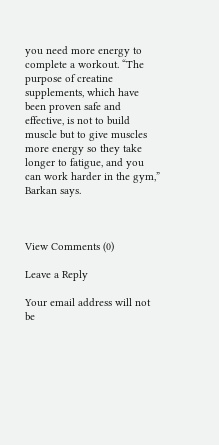you need more energy to complete a workout. “The purpose of creatine supplements, which have been proven safe and effective, is not to build muscle but to give muscles more energy so they take longer to fatigue, and you can work harder in the gym,” Barkan says.



View Comments (0)

Leave a Reply

Your email address will not be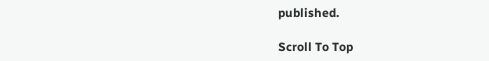published.

Scroll To Top